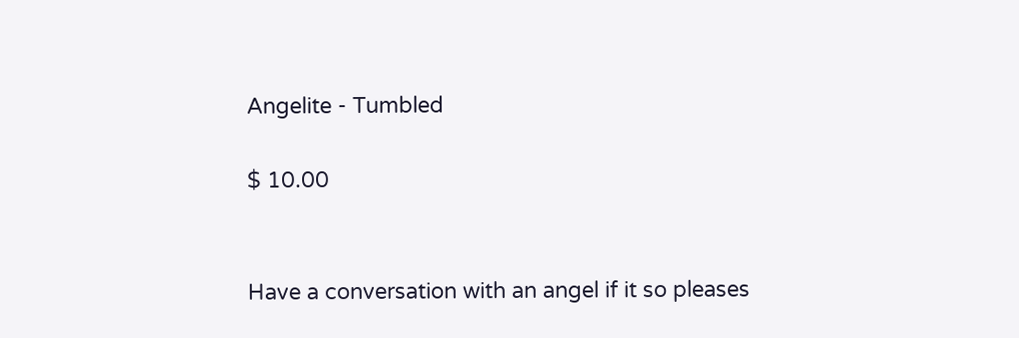Angelite - Tumbled

$ 10.00


Have a conversation with an angel if it so pleases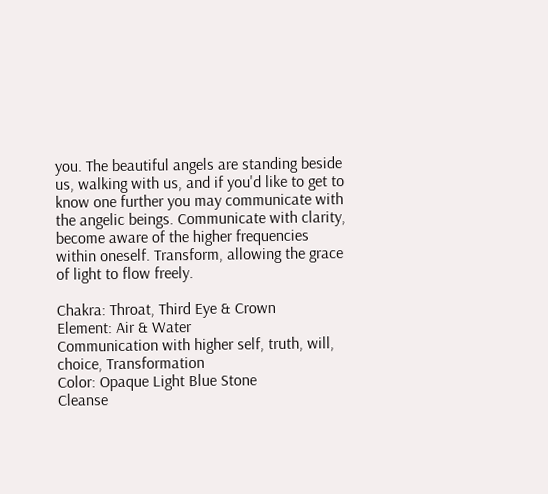you. The beautiful angels are standing beside us, walking with us, and if you'd like to get to know one further you may communicate with the angelic beings. Communicate with clarity, become aware of the higher frequencies within oneself. Transform, allowing the grace of light to flow freely.

Chakra: Throat, Third Eye & Crown
Element: Air & Water
Communication with higher self, truth, will, choice, Transformation
Color: Opaque Light Blue Stone
Cleanse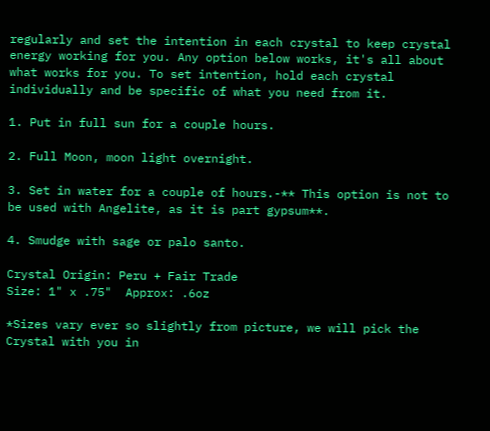regularly and set the intention in each crystal to keep crystal energy working for you. Any option below works, it's all about what works for you. To set intention, hold each crystal individually and be specific of what you need from it.

1. Put in full sun for a couple hours.

2. Full Moon, moon light overnight.

3. Set in water for a couple of hours.-** This option is not to be used with Angelite, as it is part gypsum**.

4. Smudge with sage or palo santo.

Crystal Origin: Peru + Fair Trade
Size: 1" x .75"  Approx: .6oz

*Sizes vary ever so slightly from picture, we will pick the Crystal with you in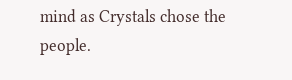mind as Crystals chose the people.